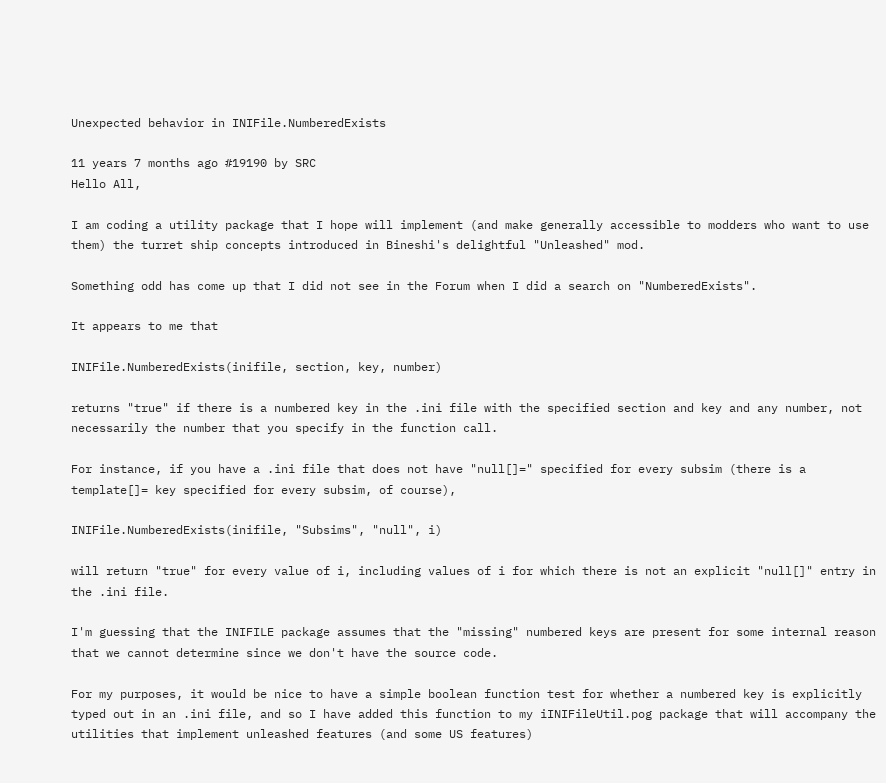Unexpected behavior in INIFile.NumberedExists

11 years 7 months ago #19190 by SRC
Hello All,

I am coding a utility package that I hope will implement (and make generally accessible to modders who want to use them) the turret ship concepts introduced in Bineshi's delightful "Unleashed" mod.

Something odd has come up that I did not see in the Forum when I did a search on "NumberedExists".

It appears to me that

INIFile.NumberedExists(inifile, section, key, number)

returns "true" if there is a numbered key in the .ini file with the specified section and key and any number, not necessarily the number that you specify in the function call.

For instance, if you have a .ini file that does not have "null[]=" specified for every subsim (there is a template[]= key specified for every subsim, of course),

INIFile.NumberedExists(inifile, "Subsims", "null", i)

will return "true" for every value of i, including values of i for which there is not an explicit "null[]" entry in the .ini file.

I'm guessing that the INIFILE package assumes that the "missing" numbered keys are present for some internal reason that we cannot determine since we don't have the source code.

For my purposes, it would be nice to have a simple boolean function test for whether a numbered key is explicitly typed out in an .ini file, and so I have added this function to my iINIFileUtil.pog package that will accompany the utilities that implement unleashed features (and some US features)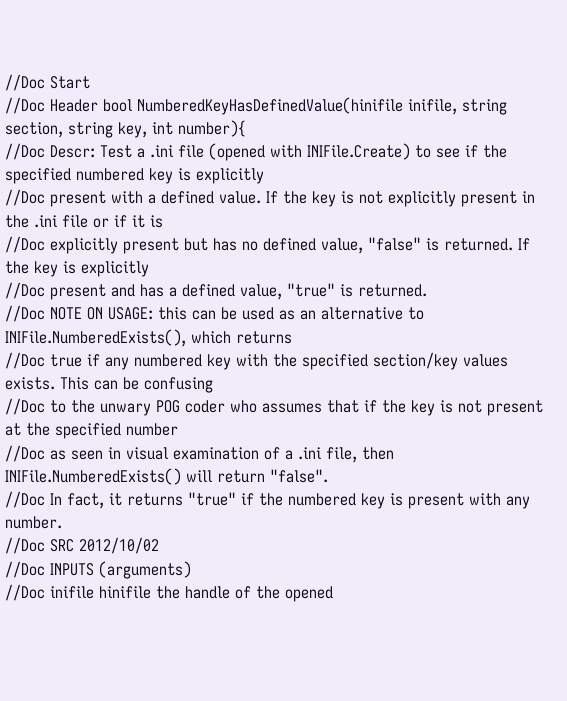//Doc Start
//Doc Header bool NumberedKeyHasDefinedValue(hinifile inifile, string section, string key, int number){
//Doc Descr: Test a .ini file (opened with INIFile.Create) to see if the specified numbered key is explicitly
//Doc present with a defined value. If the key is not explicitly present in the .ini file or if it is
//Doc explicitly present but has no defined value, "false" is returned. If the key is explicitly
//Doc present and has a defined value, "true" is returned.
//Doc NOTE ON USAGE: this can be used as an alternative to INIFile.NumberedExists(), which returns
//Doc true if any numbered key with the specified section/key values exists. This can be confusing
//Doc to the unwary POG coder who assumes that if the key is not present at the specified number
//Doc as seen in visual examination of a .ini file, then INIFile.NumberedExists() will return "false".
//Doc In fact, it returns "true" if the numbered key is present with any number.
//Doc SRC 2012/10/02
//Doc INPUTS (arguments)
//Doc inifile hinifile the handle of the opened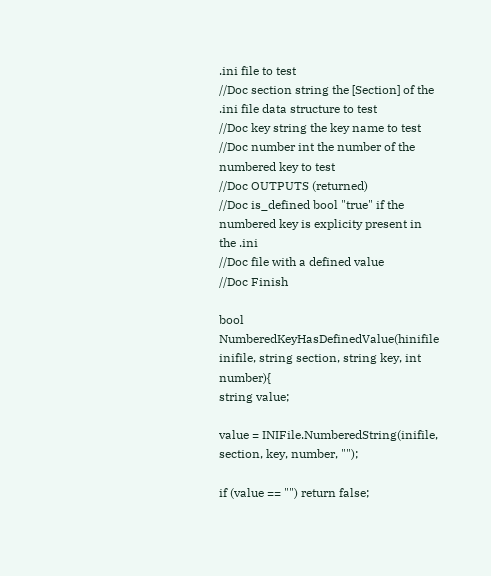.ini file to test
//Doc section string the [Section] of the .ini file data structure to test
//Doc key string the key name to test
//Doc number int the number of the numbered key to test
//Doc OUTPUTS (returned)
//Doc is_defined bool "true" if the numbered key is explicity present in the .ini
//Doc file with a defined value
//Doc Finish

bool NumberedKeyHasDefinedValue(hinifile inifile, string section, string key, int number){
string value;

value = INIFile.NumberedString(inifile, section, key, number, "");

if (value == "") return false;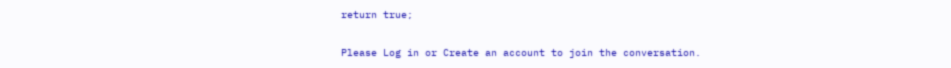return true;

Please Log in or Create an account to join the conversation.